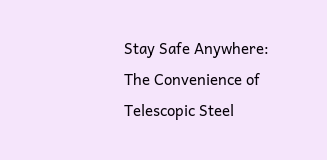Stay Safe Anywhere: The Convenience of Telescopic Steel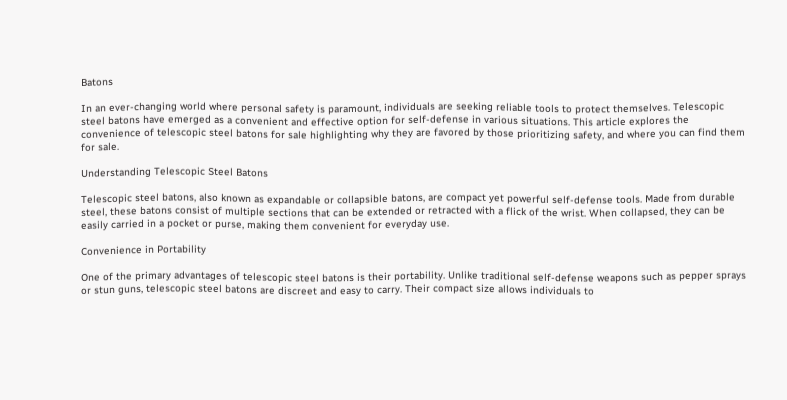Batons

In an ever-changing world where personal safety is paramount, individuals are seeking reliable tools to protect themselves. Telescopic steel batons have emerged as a convenient and effective option for self-defense in various situations. This article explores the convenience of telescopic steel batons for sale highlighting why they are favored by those prioritizing safety, and where you can find them for sale.

Understanding Telescopic Steel Batons

Telescopic steel batons, also known as expandable or collapsible batons, are compact yet powerful self-defense tools. Made from durable steel, these batons consist of multiple sections that can be extended or retracted with a flick of the wrist. When collapsed, they can be easily carried in a pocket or purse, making them convenient for everyday use.

Convenience in Portability

One of the primary advantages of telescopic steel batons is their portability. Unlike traditional self-defense weapons such as pepper sprays or stun guns, telescopic steel batons are discreet and easy to carry. Their compact size allows individuals to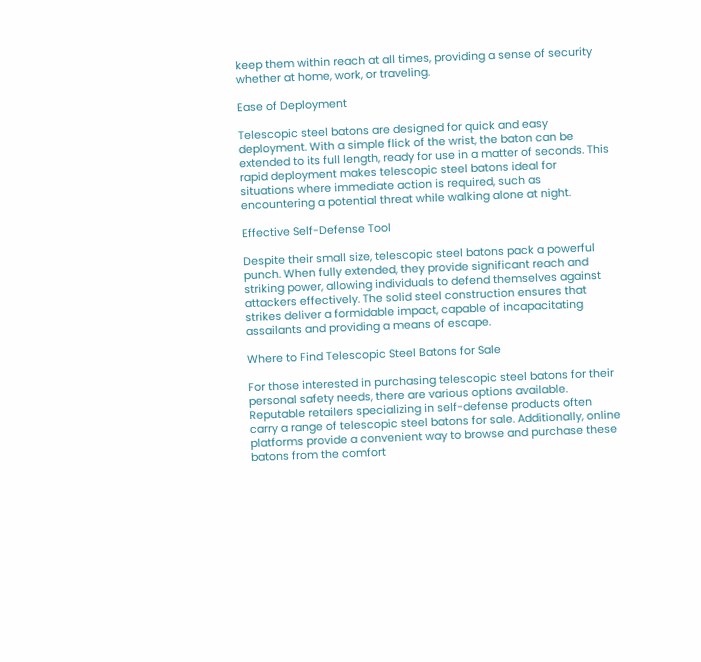keep them within reach at all times, providing a sense of security whether at home, work, or traveling.

Ease of Deployment

Telescopic steel batons are designed for quick and easy deployment. With a simple flick of the wrist, the baton can be extended to its full length, ready for use in a matter of seconds. This rapid deployment makes telescopic steel batons ideal for situations where immediate action is required, such as encountering a potential threat while walking alone at night.

Effective Self-Defense Tool

Despite their small size, telescopic steel batons pack a powerful punch. When fully extended, they provide significant reach and striking power, allowing individuals to defend themselves against attackers effectively. The solid steel construction ensures that strikes deliver a formidable impact, capable of incapacitating assailants and providing a means of escape.

Where to Find Telescopic Steel Batons for Sale

For those interested in purchasing telescopic steel batons for their personal safety needs, there are various options available. Reputable retailers specializing in self-defense products often carry a range of telescopic steel batons for sale. Additionally, online platforms provide a convenient way to browse and purchase these batons from the comfort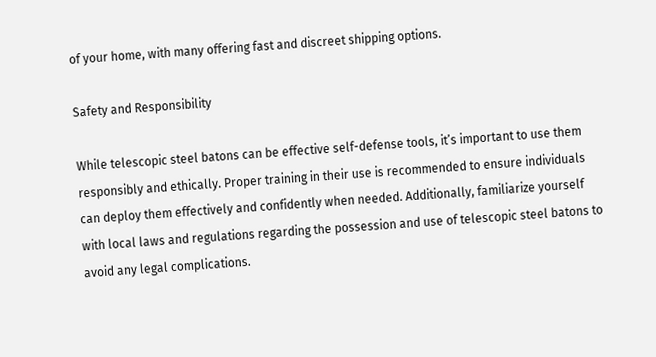of your home, with many offering fast and discreet shipping options.

Safety and Responsibility

While telescopic steel batons can be effective self-defense tools, it’s important to use them responsibly and ethically. Proper training in their use is recommended to ensure individuals can deploy them effectively and confidently when needed. Additionally, familiarize yourself with local laws and regulations regarding the possession and use of telescopic steel batons to avoid any legal complications.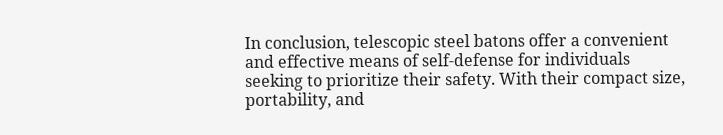In conclusion, telescopic steel batons offer a convenient and effective means of self-defense for individuals seeking to prioritize their safety. With their compact size, portability, and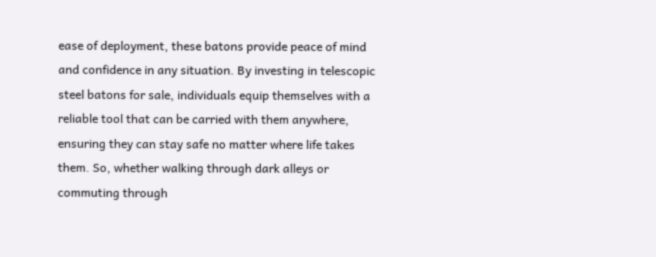ease of deployment, these batons provide peace of mind and confidence in any situation. By investing in telescopic steel batons for sale, individuals equip themselves with a reliable tool that can be carried with them anywhere, ensuring they can stay safe no matter where life takes them. So, whether walking through dark alleys or commuting through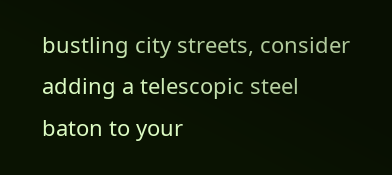bustling city streets, consider adding a telescopic steel baton to your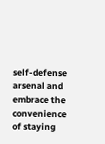self-defense arsenal and embrace the convenience of staying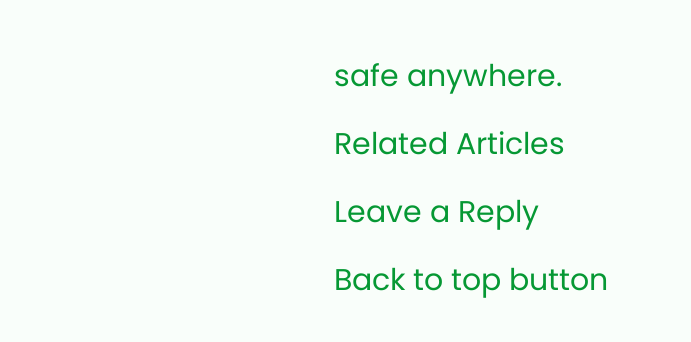safe anywhere.

Related Articles

Leave a Reply

Back to top button